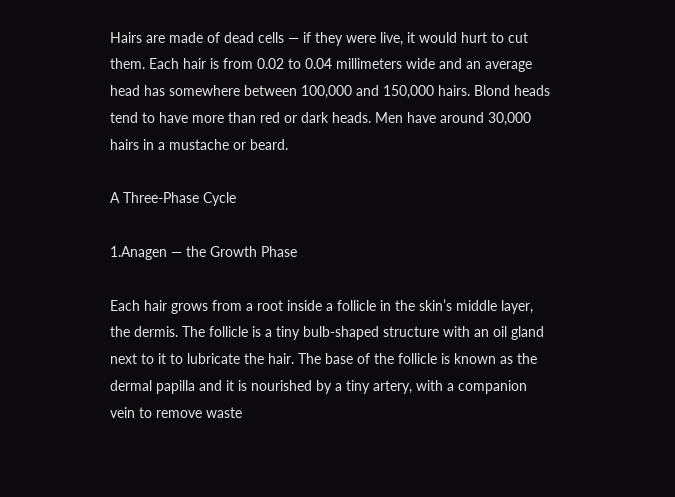Hairs are made of dead cells — if they were live, it would hurt to cut them. Each hair is from 0.02 to 0.04 millimeters wide and an average head has somewhere between 100,000 and 150,000 hairs. Blond heads tend to have more than red or dark heads. Men have around 30,000 hairs in a mustache or beard.

A Three-Phase Cycle

1.Anagen — the Growth Phase

Each hair grows from a root inside a follicle in the skin’s middle layer, the dermis. The follicle is a tiny bulb-shaped structure with an oil gland next to it to lubricate the hair. The base of the follicle is known as the dermal papilla and it is nourished by a tiny artery, with a companion vein to remove waste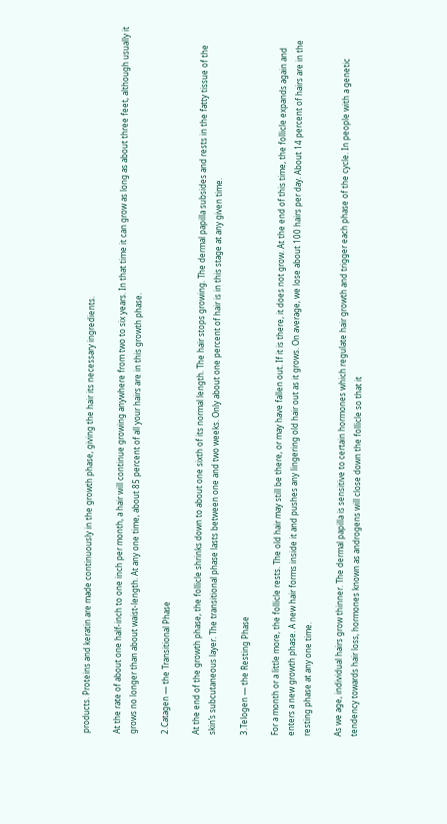products. Proteins and keratin are made continuously in the growth phase, giving the hair its necessary ingredients.

At the rate of about one half-inch to one inch per month, a hair will continue growing anywhere from two to six years. In that time it can grow as long as about three feet, although usually it grows no longer than about waist-length. At any one time, about 85 percent of all your hairs are in this growth phase.

2.Catagen — the Transitional Phase

At the end of the growth phase, the follicle shrinks down to about one sixth of its normal length. The hair stops growing. The dermal papilla subsides and rests in the fatty tissue of the skin’s subcutaneous layer. The transitional phase lasts between one and two weeks. Only about one percent of hair is in this stage at any given time.

3.Telogen — the Resting Phase

For a month or a little more, the follicle rests. The old hair may still be there, or may have fallen out. If it is there, it does not grow. At the end of this time, the follicle expands again and enters a new growth phase. A new hair forms inside it and pushes any lingering old hair out as it grows. On average, we lose about 100 hairs per day. About 14 percent of hairs are in the resting phase at any one time.

As we age, individual hairs grow thinner. The dermal papilla is sensitive to certain hormones which regulate hair growth and trigger each phase of the cycle. In people with a genetic tendency towards hair loss, hormones known as androgens will close down the follicle so that it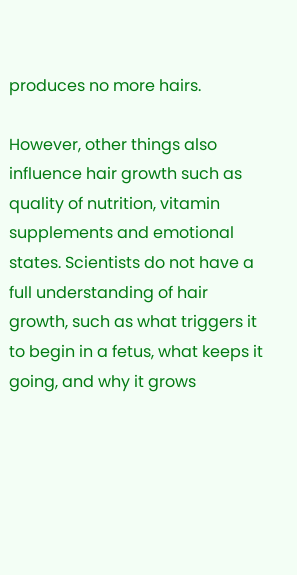produces no more hairs.

However, other things also influence hair growth such as quality of nutrition, vitamin supplements and emotional states. Scientists do not have a full understanding of hair growth, such as what triggers it to begin in a fetus, what keeps it going, and why it grows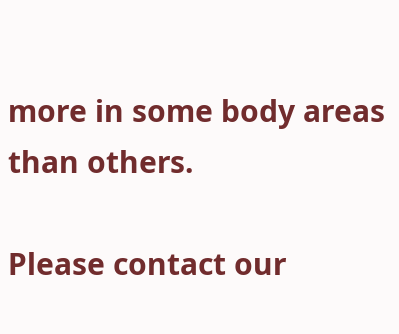more in some body areas than others.

Please contact our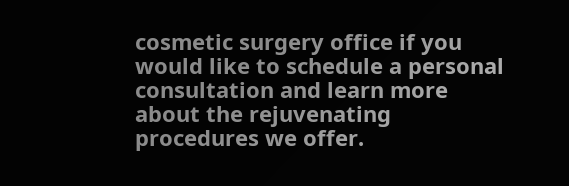cosmetic surgery office if you would like to schedule a personal consultation and learn more about the rejuvenating procedures we offer.